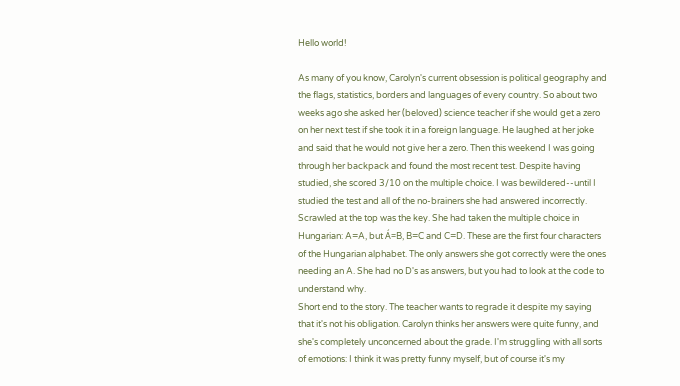Hello world!

As many of you know, Carolyn's current obsession is political geography and the flags, statistics, borders and languages of every country. So about two weeks ago she asked her (beloved) science teacher if she would get a zero on her next test if she took it in a foreign language. He laughed at her joke and said that he would not give her a zero. Then this weekend I was going through her backpack and found the most recent test. Despite having studied, she scored 3/10 on the multiple choice. I was bewildered--until I studied the test and all of the no-brainers she had answered incorrectly. Scrawled at the top was the key. She had taken the multiple choice in Hungarian: A=A, but Á=B, B=C and C=D. These are the first four characters of the Hungarian alphabet. The only answers she got correctly were the ones needing an A. She had no D's as answers, but you had to look at the code to understand why.
Short end to the story. The teacher wants to regrade it despite my saying that it's not his obligation. Carolyn thinks her answers were quite funny, and she's completely unconcerned about the grade. I'm struggling with all sorts of emotions: I think it was pretty funny myself, but of course it's my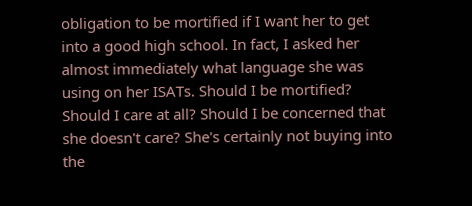obligation to be mortified if I want her to get into a good high school. In fact, I asked her almost immediately what language she was using on her ISATs. Should I be mortified? Should I care at all? Should I be concerned that she doesn't care? She's certainly not buying into the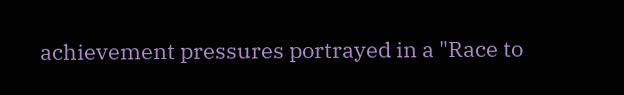achievement pressures portrayed in a "Race to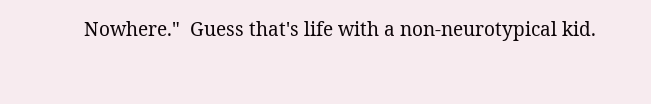Nowhere."  Guess that's life with a non-neurotypical kid.